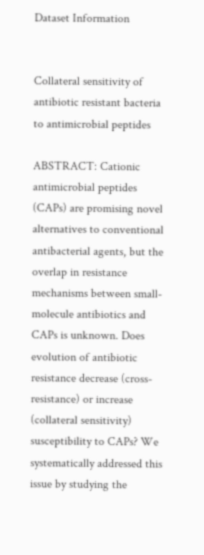Dataset Information


Collateral sensitivity of antibiotic resistant bacteria to antimicrobial peptides

ABSTRACT: Cationic antimicrobial peptides (CAPs) are promising novel alternatives to conventional antibacterial agents, but the overlap in resistance mechanisms between small-molecule antibiotics and CAPs is unknown. Does evolution of antibiotic resistance decrease (cross-resistance) or increase (collateral sensitivity) susceptibility to CAPs? We systematically addressed this issue by studying the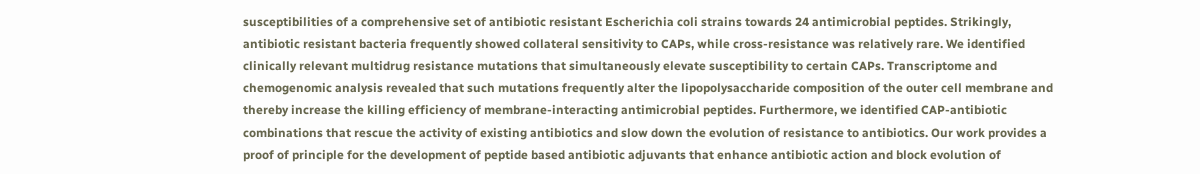susceptibilities of a comprehensive set of antibiotic resistant Escherichia coli strains towards 24 antimicrobial peptides. Strikingly, antibiotic resistant bacteria frequently showed collateral sensitivity to CAPs, while cross-resistance was relatively rare. We identified clinically relevant multidrug resistance mutations that simultaneously elevate susceptibility to certain CAPs. Transcriptome and chemogenomic analysis revealed that such mutations frequently alter the lipopolysaccharide composition of the outer cell membrane and thereby increase the killing efficiency of membrane-interacting antimicrobial peptides. Furthermore, we identified CAP-antibiotic combinations that rescue the activity of existing antibiotics and slow down the evolution of resistance to antibiotics. Our work provides a proof of principle for the development of peptide based antibiotic adjuvants that enhance antibiotic action and block evolution of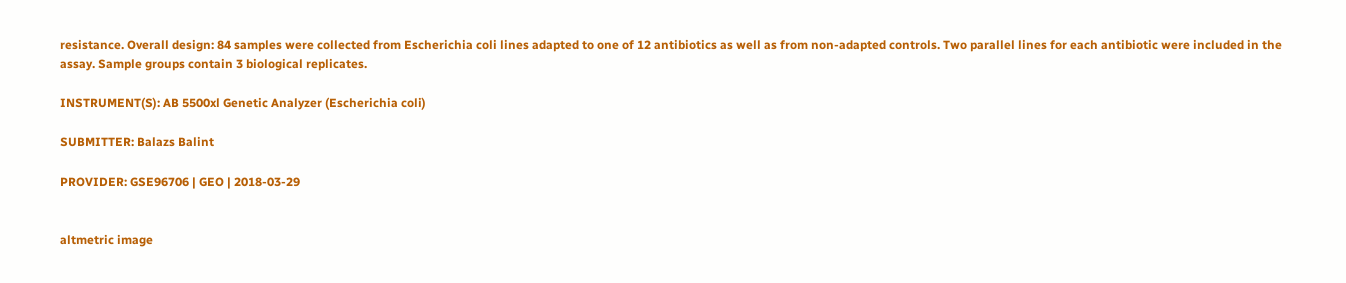resistance. Overall design: 84 samples were collected from Escherichia coli lines adapted to one of 12 antibiotics as well as from non-adapted controls. Two parallel lines for each antibiotic were included in the assay. Sample groups contain 3 biological replicates.

INSTRUMENT(S): AB 5500xl Genetic Analyzer (Escherichia coli)

SUBMITTER: Balazs Balint

PROVIDER: GSE96706 | GEO | 2018-03-29


altmetric image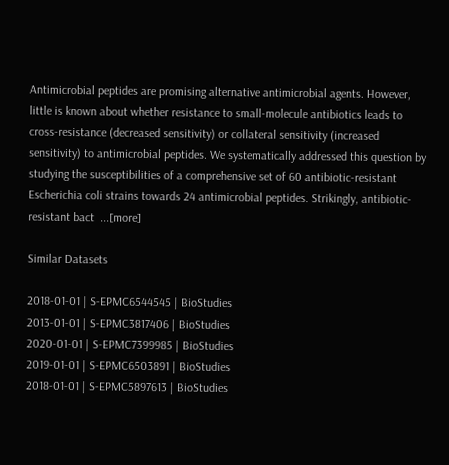Antimicrobial peptides are promising alternative antimicrobial agents. However, little is known about whether resistance to small-molecule antibiotics leads to cross-resistance (decreased sensitivity) or collateral sensitivity (increased sensitivity) to antimicrobial peptides. We systematically addressed this question by studying the susceptibilities of a comprehensive set of 60 antibiotic-resistant Escherichia coli strains towards 24 antimicrobial peptides. Strikingly, antibiotic-resistant bact  ...[more]

Similar Datasets

2018-01-01 | S-EPMC6544545 | BioStudies
2013-01-01 | S-EPMC3817406 | BioStudies
2020-01-01 | S-EPMC7399985 | BioStudies
2019-01-01 | S-EPMC6503891 | BioStudies
2018-01-01 | S-EPMC5897613 | BioStudies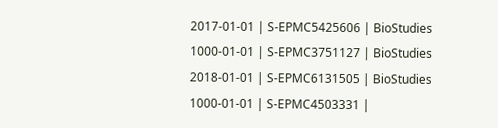2017-01-01 | S-EPMC5425606 | BioStudies
1000-01-01 | S-EPMC3751127 | BioStudies
2018-01-01 | S-EPMC6131505 | BioStudies
1000-01-01 | S-EPMC4503331 |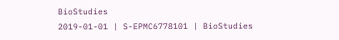BioStudies
2019-01-01 | S-EPMC6778101 | BioStudies